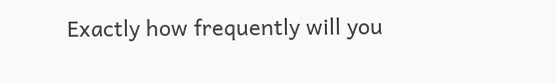Exactly how frequently will you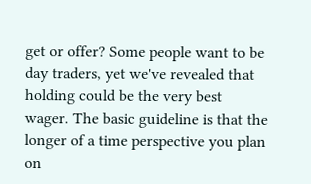get or offer? Some people want to be day traders, yet we've revealed that holding could be the very best wager. The basic guideline is that the longer of a time perspective you plan on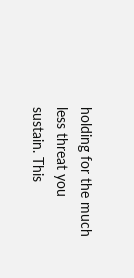holding for the much less threat you sustain. This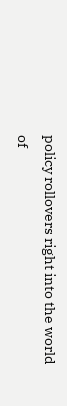policy rollovers right into the world of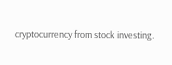cryptocurrency from stock investing.